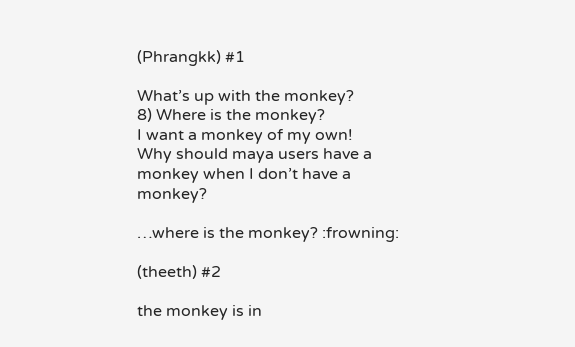(Phrangkk) #1

What’s up with the monkey?
8) Where is the monkey?
I want a monkey of my own!
Why should maya users have a monkey when I don’t have a monkey?

…where is the monkey? :frowning:

(theeth) #2

the monkey is in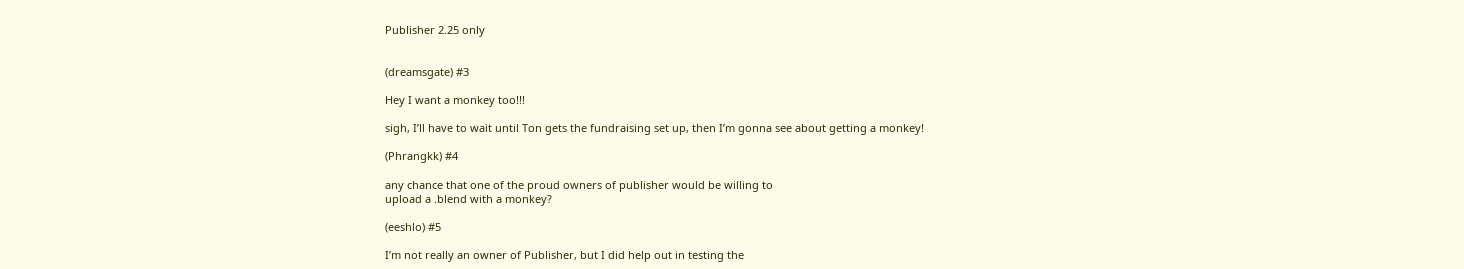Publisher 2.25 only


(dreamsgate) #3

Hey I want a monkey too!!!

sigh, I’ll have to wait until Ton gets the fundraising set up, then I’m gonna see about getting a monkey!

(Phrangkk) #4

any chance that one of the proud owners of publisher would be willing to
upload a .blend with a monkey?

(eeshlo) #5

I’m not really an owner of Publisher, but I did help out in testing the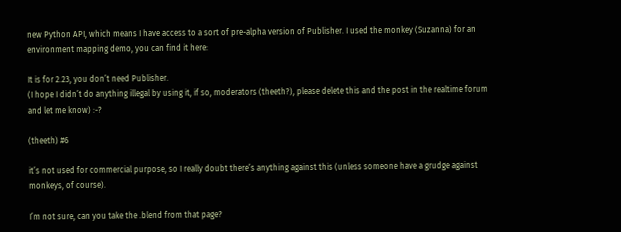new Python API, which means I have access to a sort of pre-alpha version of Publisher. I used the monkey (Suzanna) for an environment mapping demo, you can find it here:

It is for 2.23, you don’t need Publisher.
(I hope I didn’t do anything illegal by using it, if so, moderators (theeth?), please delete this and the post in the realtime forum and let me know) :-?

(theeth) #6

it’s not used for commercial purpose, so I really doubt there’s anything against this (unless someone have a grudge against monkeys, of course).

I’m not sure, can you take the .blend from that page?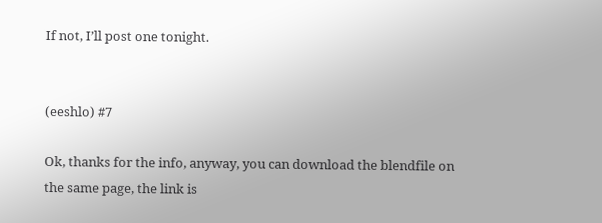If not, I’ll post one tonight.


(eeshlo) #7

Ok, thanks for the info, anyway, you can download the blendfile on the same page, the link is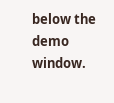below the demo window.